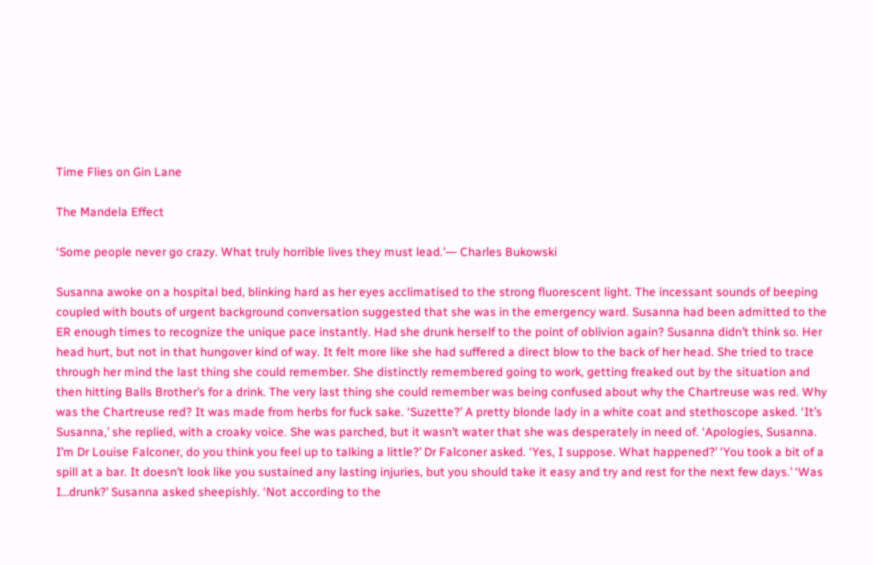Time Flies on Gin Lane

The Mandela Effect

‘Some people never go crazy. What truly horrible lives they must lead.’― Charles Bukowski

Susanna awoke on a hospital bed, blinking hard as her eyes acclimatised to the strong fluorescent light. The incessant sounds of beeping coupled with bouts of urgent background conversation suggested that she was in the emergency ward. Susanna had been admitted to the ER enough times to recognize the unique pace instantly. Had she drunk herself to the point of oblivion again? Susanna didn’t think so. Her head hurt, but not in that hungover kind of way. It felt more like she had suffered a direct blow to the back of her head. She tried to trace through her mind the last thing she could remember. She distinctly remembered going to work, getting freaked out by the situation and then hitting Balls Brother’s for a drink. The very last thing she could remember was being confused about why the Chartreuse was red. Why was the Chartreuse red? It was made from herbs for fuck sake. ‘Suzette?’ A pretty blonde lady in a white coat and stethoscope asked. ‘It’s Susanna,’ she replied, with a croaky voice. She was parched, but it wasn’t water that she was desperately in need of. ‘Apologies, Susanna. I’m Dr Louise Falconer, do you think you feel up to talking a little?’ Dr Falconer asked. ‘Yes, I suppose. What happened?’ ‘You took a bit of a spill at a bar. It doesn’t look like you sustained any lasting injuries, but you should take it easy and try and rest for the next few days.’ ‘Was I…drunk?’ Susanna asked sheepishly. ‘Not according to the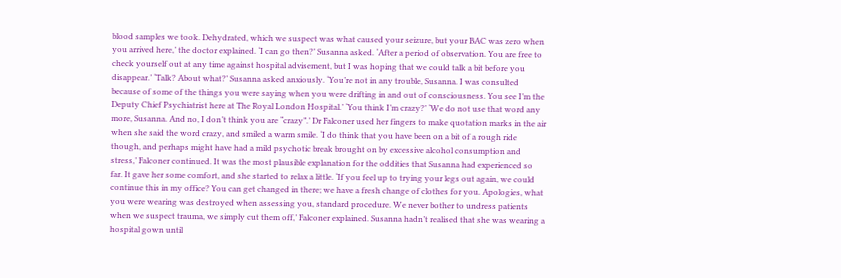blood samples we took. Dehydrated, which we suspect was what caused your seizure, but your BAC was zero when you arrived here,’ the doctor explained. ‘I can go then?’ Susanna asked. ‘After a period of observation. You are free to check yourself out at any time against hospital advisement, but I was hoping that we could talk a bit before you disappear.’ ‘Talk? About what?’ Susanna asked anxiously. ‘You’re not in any trouble, Susanna. I was consulted because of some of the things you were saying when you were drifting in and out of consciousness. You see I’m the Deputy Chief Psychiatrist here at The Royal London Hospital.’ ‘You think I’m crazy?’ ‘We do not use that word any more, Susanna. And no, I don’t think you are “crazy”.’ Dr Falconer used her fingers to make quotation marks in the air when she said the word crazy, and smiled a warm smile. ‘I do think that you have been on a bit of a rough ride though, and perhaps might have had a mild psychotic break brought on by excessive alcohol consumption and stress,’ Falconer continued. It was the most plausible explanation for the oddities that Susanna had experienced so far. It gave her some comfort, and she started to relax a little. ‘If you feel up to trying your legs out again, we could continue this in my office? You can get changed in there; we have a fresh change of clothes for you. Apologies, what you were wearing was destroyed when assessing you, standard procedure. We never bother to undress patients when we suspect trauma, we simply cut them off,’ Falconer explained. Susanna hadn’t realised that she was wearing a hospital gown until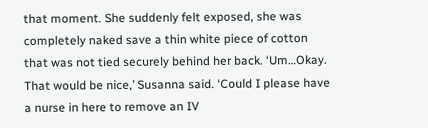that moment. She suddenly felt exposed, she was completely naked save a thin white piece of cotton that was not tied securely behind her back. ‘Um…Okay. That would be nice,’ Susanna said. ‘Could I please have a nurse in here to remove an IV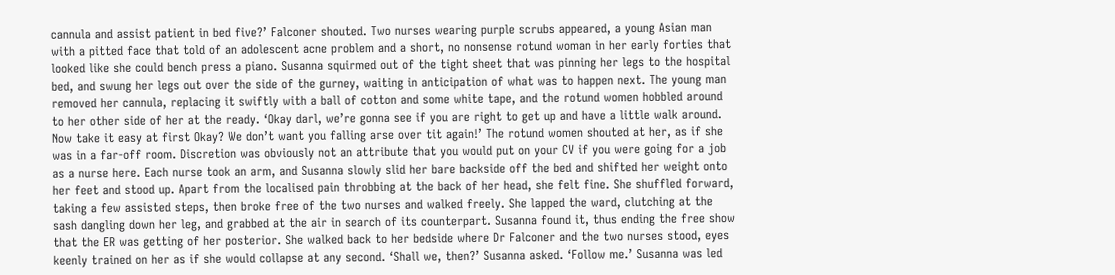cannula and assist patient in bed five?’ Falconer shouted. Two nurses wearing purple scrubs appeared, a young Asian man with a pitted face that told of an adolescent acne problem and a short, no nonsense rotund woman in her early forties that looked like she could bench press a piano. Susanna squirmed out of the tight sheet that was pinning her legs to the hospital bed, and swung her legs out over the side of the gurney, waiting in anticipation of what was to happen next. The young man removed her cannula, replacing it swiftly with a ball of cotton and some white tape, and the rotund women hobbled around to her other side of her at the ready. ‘Okay darl, we’re gonna see if you are right to get up and have a little walk around. Now take it easy at first Okay? We don’t want you falling arse over tit again!’ The rotund women shouted at her, as if she was in a far-off room. Discretion was obviously not an attribute that you would put on your CV if you were going for a job as a nurse here. Each nurse took an arm, and Susanna slowly slid her bare backside off the bed and shifted her weight onto her feet and stood up. Apart from the localised pain throbbing at the back of her head, she felt fine. She shuffled forward, taking a few assisted steps, then broke free of the two nurses and walked freely. She lapped the ward, clutching at the sash dangling down her leg, and grabbed at the air in search of its counterpart. Susanna found it, thus ending the free show that the ER was getting of her posterior. She walked back to her bedside where Dr Falconer and the two nurses stood, eyes keenly trained on her as if she would collapse at any second. ‘Shall we, then?’ Susanna asked. ‘Follow me.’ Susanna was led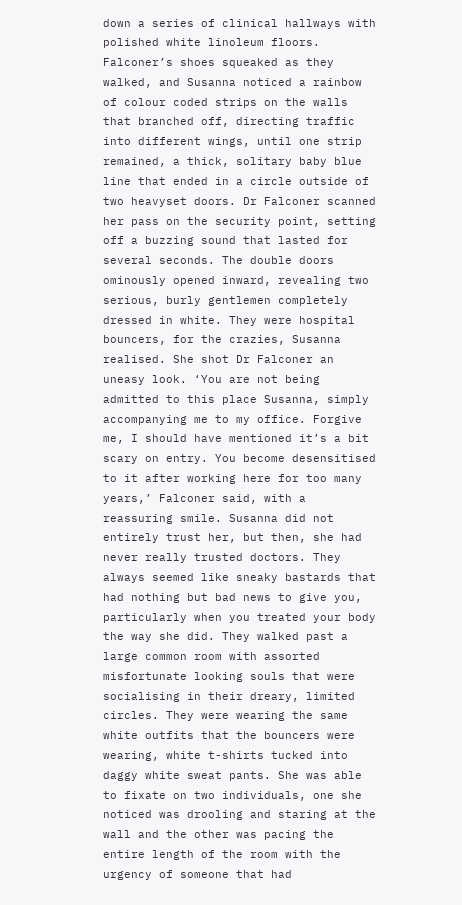down a series of clinical hallways with polished white linoleum floors. Falconer’s shoes squeaked as they walked, and Susanna noticed a rainbow of colour coded strips on the walls that branched off, directing traffic into different wings, until one strip remained, a thick, solitary baby blue line that ended in a circle outside of two heavyset doors. Dr Falconer scanned her pass on the security point, setting off a buzzing sound that lasted for several seconds. The double doors ominously opened inward, revealing two serious, burly gentlemen completely dressed in white. They were hospital bouncers, for the crazies, Susanna realised. She shot Dr Falconer an uneasy look. ‘You are not being admitted to this place Susanna, simply accompanying me to my office. Forgive me, I should have mentioned it’s a bit scary on entry. You become desensitised to it after working here for too many years,’ Falconer said, with a reassuring smile. Susanna did not entirely trust her, but then, she had never really trusted doctors. They always seemed like sneaky bastards that had nothing but bad news to give you, particularly when you treated your body the way she did. They walked past a large common room with assorted misfortunate looking souls that were socialising in their dreary, limited circles. They were wearing the same white outfits that the bouncers were wearing, white t-shirts tucked into daggy white sweat pants. She was able to fixate on two individuals, one she noticed was drooling and staring at the wall and the other was pacing the entire length of the room with the urgency of someone that had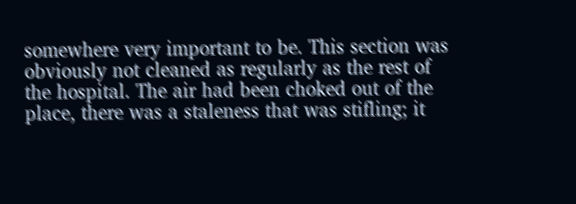somewhere very important to be. This section was obviously not cleaned as regularly as the rest of the hospital. The air had been choked out of the place, there was a staleness that was stifling; it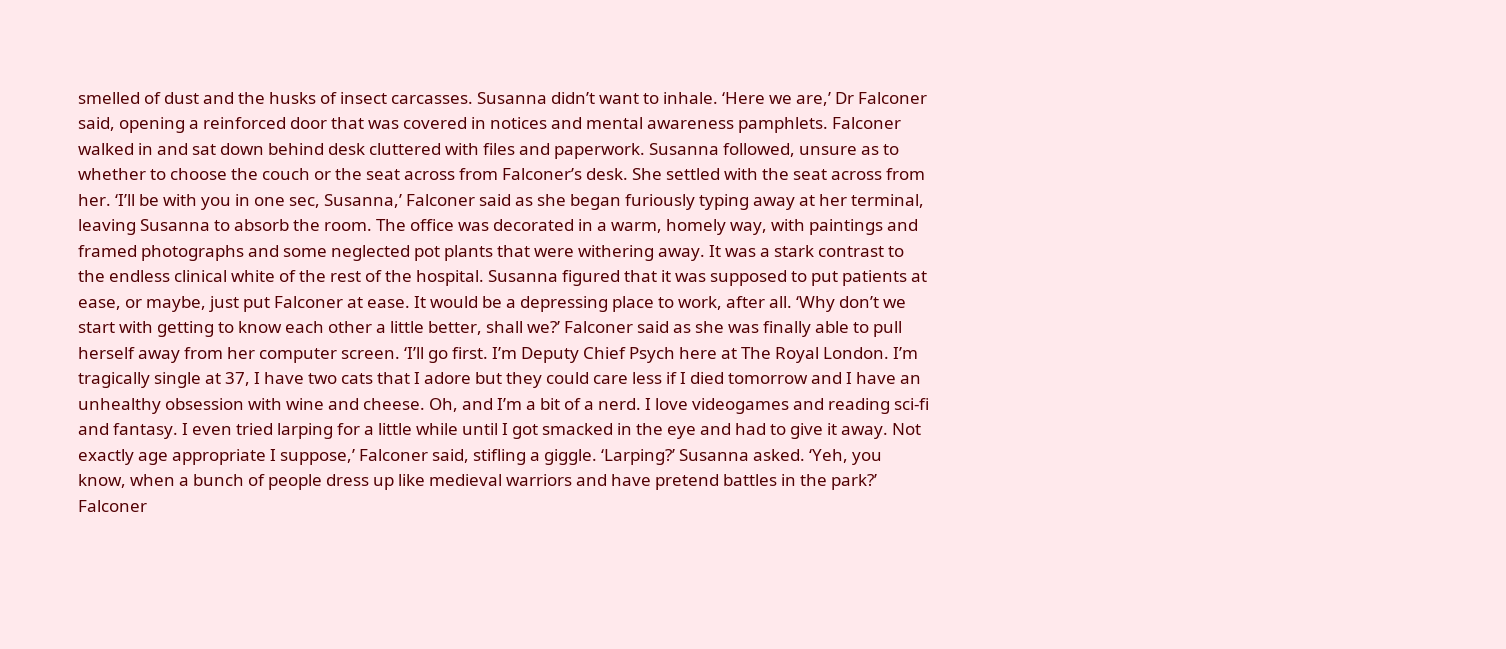smelled of dust and the husks of insect carcasses. Susanna didn’t want to inhale. ‘Here we are,’ Dr Falconer said, opening a reinforced door that was covered in notices and mental awareness pamphlets. Falconer walked in and sat down behind desk cluttered with files and paperwork. Susanna followed, unsure as to whether to choose the couch or the seat across from Falconer’s desk. She settled with the seat across from her. ‘I’ll be with you in one sec, Susanna,’ Falconer said as she began furiously typing away at her terminal, leaving Susanna to absorb the room. The office was decorated in a warm, homely way, with paintings and framed photographs and some neglected pot plants that were withering away. It was a stark contrast to the endless clinical white of the rest of the hospital. Susanna figured that it was supposed to put patients at ease, or maybe, just put Falconer at ease. It would be a depressing place to work, after all. ‘Why don’t we start with getting to know each other a little better, shall we?’ Falconer said as she was finally able to pull herself away from her computer screen. ‘I’ll go first. I’m Deputy Chief Psych here at The Royal London. I’m tragically single at 37, I have two cats that I adore but they could care less if I died tomorrow and I have an unhealthy obsession with wine and cheese. Oh, and I’m a bit of a nerd. I love videogames and reading sci-fi and fantasy. I even tried larping for a little while until I got smacked in the eye and had to give it away. Not exactly age appropriate I suppose,’ Falconer said, stifling a giggle. ‘Larping?’ Susanna asked. ‘Yeh, you know, when a bunch of people dress up like medieval warriors and have pretend battles in the park?’ Falconer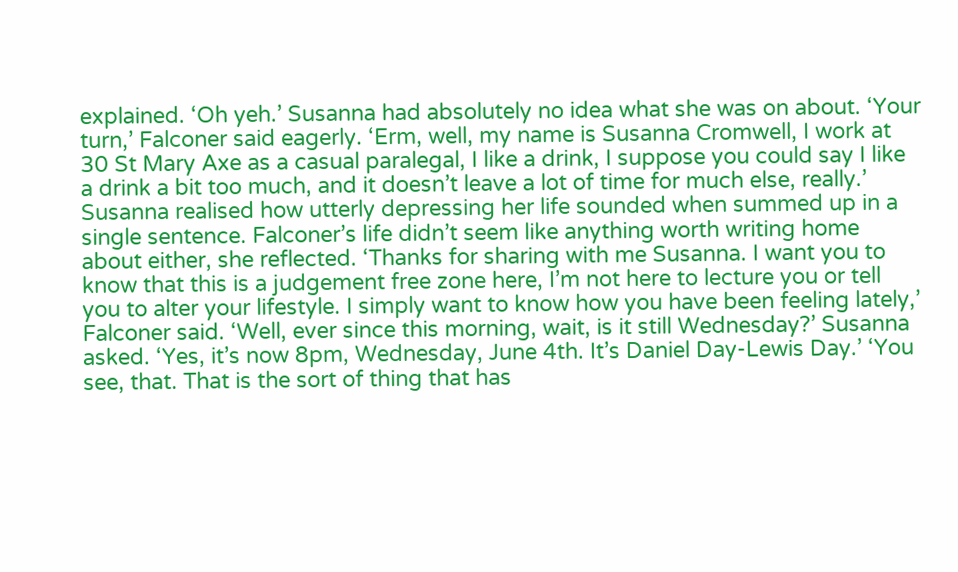explained. ‘Oh yeh.’ Susanna had absolutely no idea what she was on about. ‘Your turn,’ Falconer said eagerly. ‘Erm, well, my name is Susanna Cromwell, I work at 30 St Mary Axe as a casual paralegal, I like a drink, I suppose you could say I like a drink a bit too much, and it doesn’t leave a lot of time for much else, really.’ Susanna realised how utterly depressing her life sounded when summed up in a single sentence. Falconer’s life didn’t seem like anything worth writing home about either, she reflected. ‘Thanks for sharing with me Susanna. I want you to know that this is a judgement free zone here, I’m not here to lecture you or tell you to alter your lifestyle. I simply want to know how you have been feeling lately,’ Falconer said. ‘Well, ever since this morning, wait, is it still Wednesday?’ Susanna asked. ‘Yes, it’s now 8pm, Wednesday, June 4th. It’s Daniel Day-Lewis Day.’ ‘You see, that. That is the sort of thing that has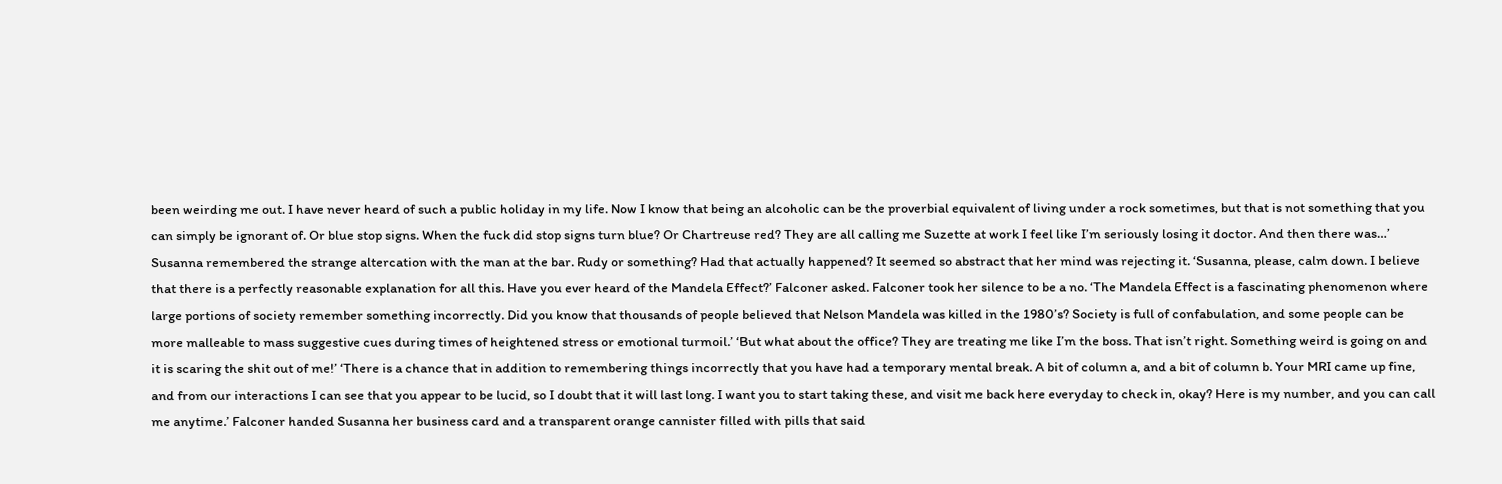been weirding me out. I have never heard of such a public holiday in my life. Now I know that being an alcoholic can be the proverbial equivalent of living under a rock sometimes, but that is not something that you can simply be ignorant of. Or blue stop signs. When the fuck did stop signs turn blue? Or Chartreuse red? They are all calling me Suzette at work I feel like I’m seriously losing it doctor. And then there was…’ Susanna remembered the strange altercation with the man at the bar. Rudy or something? Had that actually happened? It seemed so abstract that her mind was rejecting it. ‘Susanna, please, calm down. I believe that there is a perfectly reasonable explanation for all this. Have you ever heard of the Mandela Effect?’ Falconer asked. Falconer took her silence to be a no. ‘The Mandela Effect is a fascinating phenomenon where large portions of society remember something incorrectly. Did you know that thousands of people believed that Nelson Mandela was killed in the 1980’s? Society is full of confabulation, and some people can be more malleable to mass suggestive cues during times of heightened stress or emotional turmoil.’ ‘But what about the office? They are treating me like I’m the boss. That isn’t right. Something weird is going on and it is scaring the shit out of me!’ ‘There is a chance that in addition to remembering things incorrectly that you have had a temporary mental break. A bit of column a, and a bit of column b. Your MRI came up fine, and from our interactions I can see that you appear to be lucid, so I doubt that it will last long. I want you to start taking these, and visit me back here everyday to check in, okay? Here is my number, and you can call me anytime.’ Falconer handed Susanna her business card and a transparent orange cannister filled with pills that said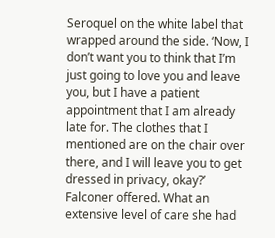Seroquel on the white label that wrapped around the side. ‘Now, I don’t want you to think that I’m just going to love you and leave you, but I have a patient appointment that I am already late for. The clothes that I mentioned are on the chair over there, and I will leave you to get dressed in privacy, okay?’ Falconer offered. What an extensive level of care she had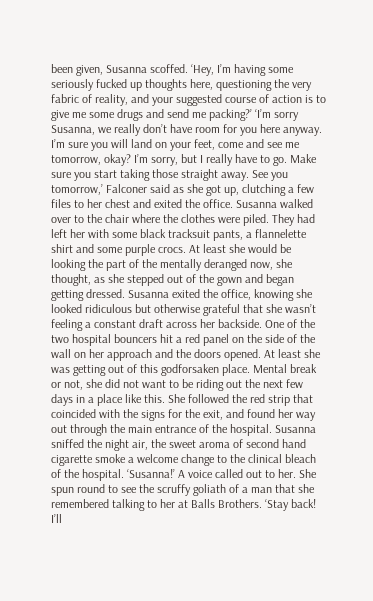been given, Susanna scoffed. ‘Hey, I’m having some seriously fucked up thoughts here, questioning the very fabric of reality, and your suggested course of action is to give me some drugs and send me packing?’ ‘I’m sorry Susanna, we really don’t have room for you here anyway. I’m sure you will land on your feet, come and see me tomorrow, okay? I’m sorry, but I really have to go. Make sure you start taking those straight away. See you tomorrow,’ Falconer said as she got up, clutching a few files to her chest and exited the office. Susanna walked over to the chair where the clothes were piled. They had left her with some black tracksuit pants, a flannelette shirt and some purple crocs. At least she would be looking the part of the mentally deranged now, she thought, as she stepped out of the gown and began getting dressed. Susanna exited the office, knowing she looked ridiculous but otherwise grateful that she wasn’t feeling a constant draft across her backside. One of the two hospital bouncers hit a red panel on the side of the wall on her approach and the doors opened. At least she was getting out of this godforsaken place. Mental break or not, she did not want to be riding out the next few days in a place like this. She followed the red strip that coincided with the signs for the exit, and found her way out through the main entrance of the hospital. Susanna sniffed the night air, the sweet aroma of second hand cigarette smoke a welcome change to the clinical bleach of the hospital. ‘Susanna!’ A voice called out to her. She spun round to see the scruffy goliath of a man that she remembered talking to her at Balls Brothers. ‘Stay back! I’ll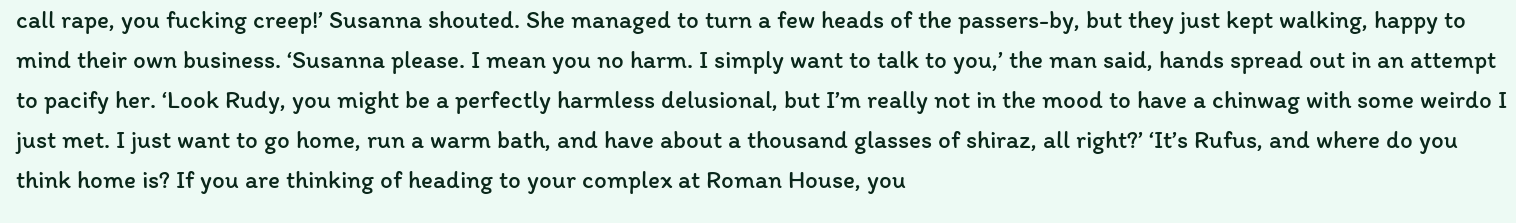call rape, you fucking creep!’ Susanna shouted. She managed to turn a few heads of the passers-by, but they just kept walking, happy to mind their own business. ‘Susanna please. I mean you no harm. I simply want to talk to you,’ the man said, hands spread out in an attempt to pacify her. ‘Look Rudy, you might be a perfectly harmless delusional, but I’m really not in the mood to have a chinwag with some weirdo I just met. I just want to go home, run a warm bath, and have about a thousand glasses of shiraz, all right?’ ‘It’s Rufus, and where do you think home is? If you are thinking of heading to your complex at Roman House, you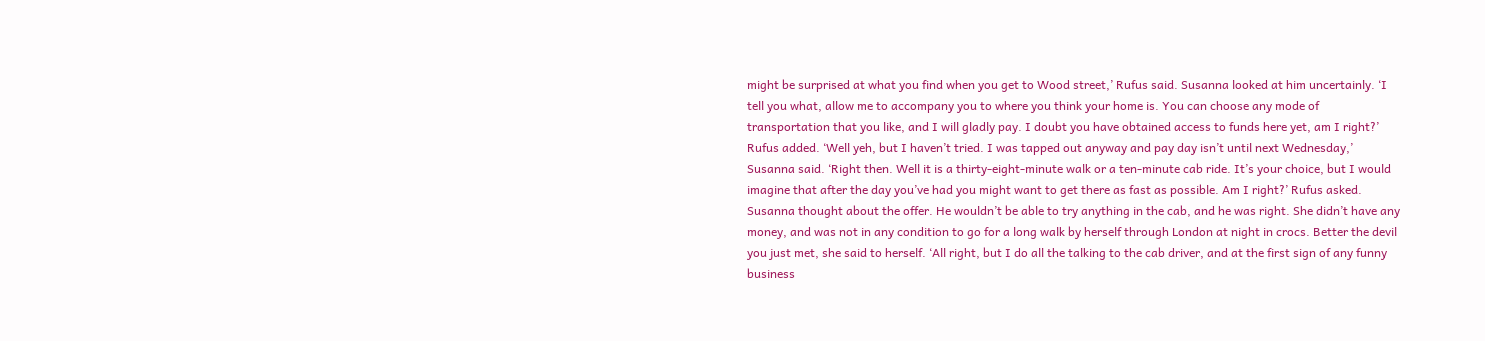might be surprised at what you find when you get to Wood street,’ Rufus said. Susanna looked at him uncertainly. ‘I tell you what, allow me to accompany you to where you think your home is. You can choose any mode of transportation that you like, and I will gladly pay. I doubt you have obtained access to funds here yet, am I right?’ Rufus added. ‘Well yeh, but I haven’t tried. I was tapped out anyway and pay day isn’t until next Wednesday,’ Susanna said. ‘Right then. Well it is a thirty-eight-minute walk or a ten-minute cab ride. It’s your choice, but I would imagine that after the day you’ve had you might want to get there as fast as possible. Am I right?’ Rufus asked. Susanna thought about the offer. He wouldn’t be able to try anything in the cab, and he was right. She didn’t have any money, and was not in any condition to go for a long walk by herself through London at night in crocs. Better the devil you just met, she said to herself. ‘All right, but I do all the talking to the cab driver, and at the first sign of any funny business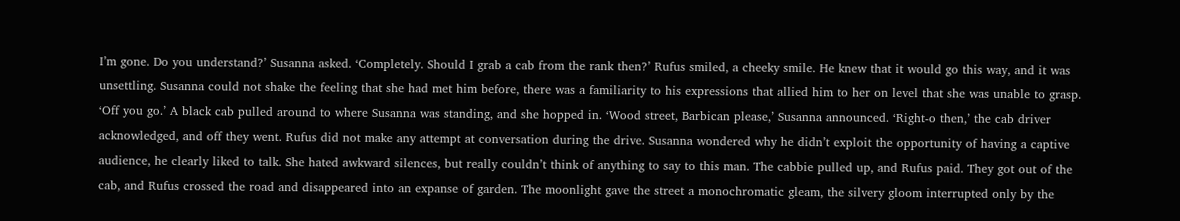I’m gone. Do you understand?’ Susanna asked. ‘Completely. Should I grab a cab from the rank then?’ Rufus smiled, a cheeky smile. He knew that it would go this way, and it was unsettling. Susanna could not shake the feeling that she had met him before, there was a familiarity to his expressions that allied him to her on level that she was unable to grasp. ‘Off you go.’ A black cab pulled around to where Susanna was standing, and she hopped in. ‘Wood street, Barbican please,’ Susanna announced. ‘Right-o then,’ the cab driver acknowledged, and off they went. Rufus did not make any attempt at conversation during the drive. Susanna wondered why he didn’t exploit the opportunity of having a captive audience, he clearly liked to talk. She hated awkward silences, but really couldn’t think of anything to say to this man. The cabbie pulled up, and Rufus paid. They got out of the cab, and Rufus crossed the road and disappeared into an expanse of garden. The moonlight gave the street a monochromatic gleam, the silvery gloom interrupted only by the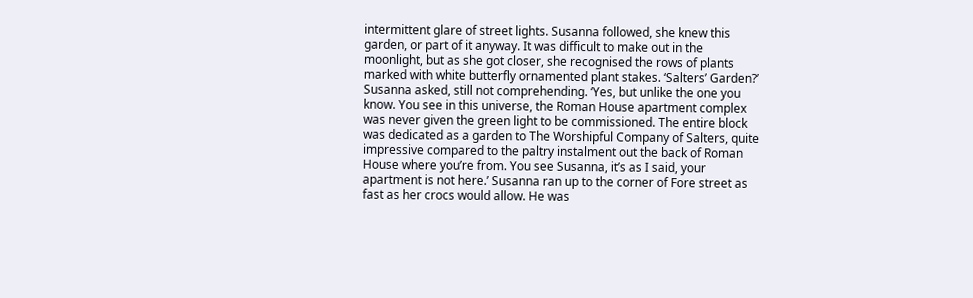intermittent glare of street lights. Susanna followed, she knew this garden, or part of it anyway. It was difficult to make out in the moonlight, but as she got closer, she recognised the rows of plants marked with white butterfly ornamented plant stakes. ‘Salters’ Garden?’ Susanna asked, still not comprehending. ‘Yes, but unlike the one you know. You see in this universe, the Roman House apartment complex was never given the green light to be commissioned. The entire block was dedicated as a garden to The Worshipful Company of Salters, quite impressive compared to the paltry instalment out the back of Roman House where you’re from. You see Susanna, it’s as I said, your apartment is not here.’ Susanna ran up to the corner of Fore street as fast as her crocs would allow. He was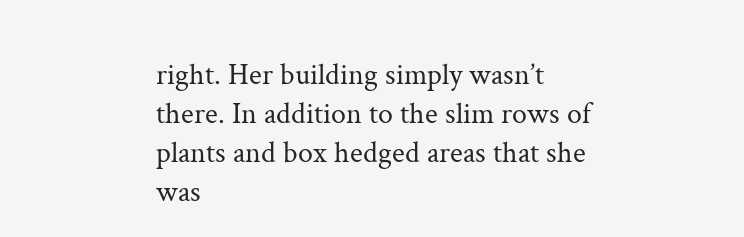right. Her building simply wasn’t there. In addition to the slim rows of plants and box hedged areas that she was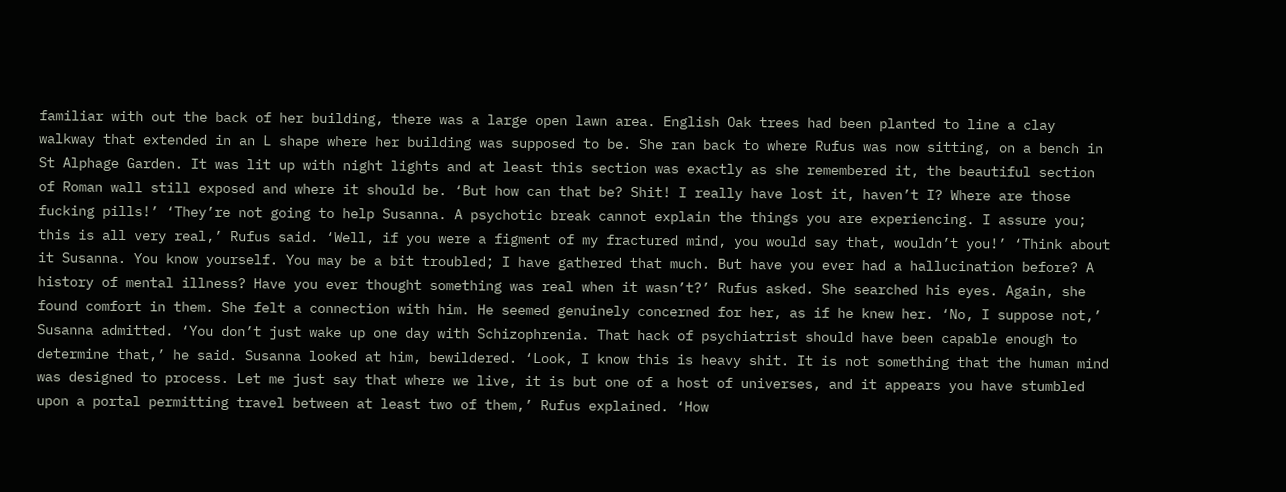familiar with out the back of her building, there was a large open lawn area. English Oak trees had been planted to line a clay walkway that extended in an L shape where her building was supposed to be. She ran back to where Rufus was now sitting, on a bench in St Alphage Garden. It was lit up with night lights and at least this section was exactly as she remembered it, the beautiful section of Roman wall still exposed and where it should be. ‘But how can that be? Shit! I really have lost it, haven’t I? Where are those fucking pills!’ ‘They’re not going to help Susanna. A psychotic break cannot explain the things you are experiencing. I assure you; this is all very real,’ Rufus said. ‘Well, if you were a figment of my fractured mind, you would say that, wouldn’t you!’ ‘Think about it Susanna. You know yourself. You may be a bit troubled; I have gathered that much. But have you ever had a hallucination before? A history of mental illness? Have you ever thought something was real when it wasn’t?’ Rufus asked. She searched his eyes. Again, she found comfort in them. She felt a connection with him. He seemed genuinely concerned for her, as if he knew her. ‘No, I suppose not,’ Susanna admitted. ‘You don’t just wake up one day with Schizophrenia. That hack of psychiatrist should have been capable enough to determine that,’ he said. Susanna looked at him, bewildered. ‘Look, I know this is heavy shit. It is not something that the human mind was designed to process. Let me just say that where we live, it is but one of a host of universes, and it appears you have stumbled upon a portal permitting travel between at least two of them,’ Rufus explained. ‘How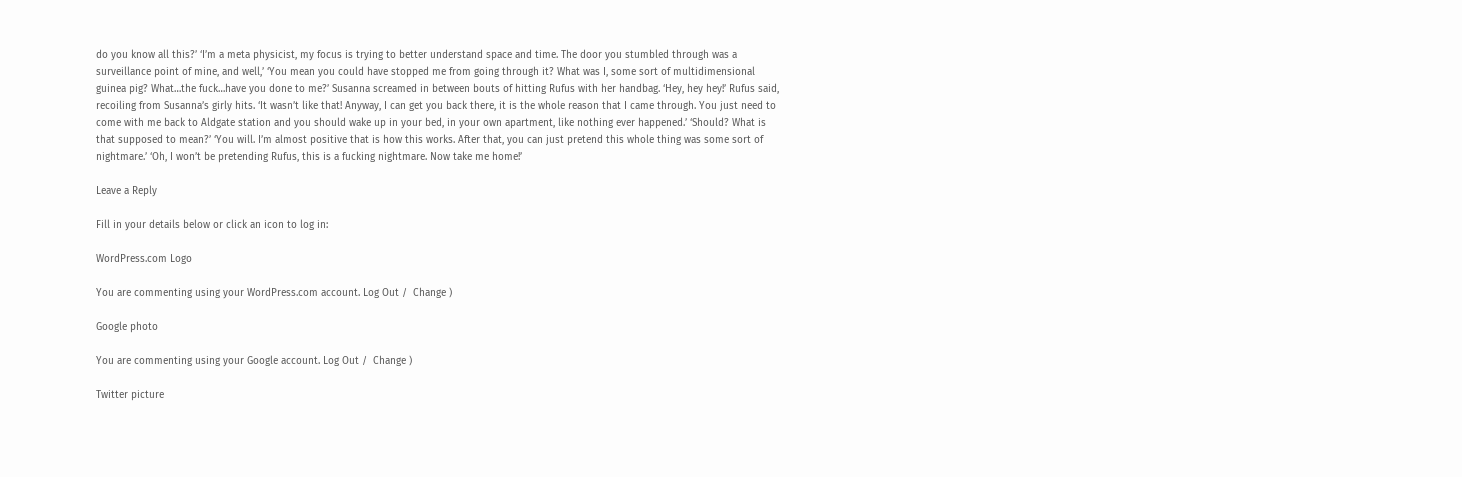do you know all this?’ ‘I’m a meta physicist, my focus is trying to better understand space and time. The door you stumbled through was a surveillance point of mine, and well,’ ‘You mean you could have stopped me from going through it? What was I, some sort of multidimensional guinea pig? What…the fuck…have you done to me?’ Susanna screamed in between bouts of hitting Rufus with her handbag. ‘Hey, hey hey!’ Rufus said, recoiling from Susanna’s girly hits. ‘It wasn’t like that! Anyway, I can get you back there, it is the whole reason that I came through. You just need to come with me back to Aldgate station and you should wake up in your bed, in your own apartment, like nothing ever happened.’ ‘Should? What is that supposed to mean?’ ‘You will. I’m almost positive that is how this works. After that, you can just pretend this whole thing was some sort of nightmare.’ ‘Oh, I won’t be pretending Rufus, this is a fucking nightmare. Now take me home!’

Leave a Reply

Fill in your details below or click an icon to log in:

WordPress.com Logo

You are commenting using your WordPress.com account. Log Out /  Change )

Google photo

You are commenting using your Google account. Log Out /  Change )

Twitter picture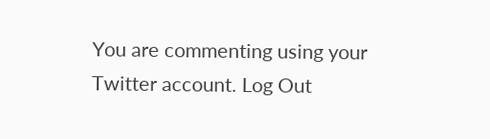You are commenting using your Twitter account. Log Out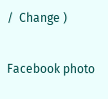/  Change )

Facebook photo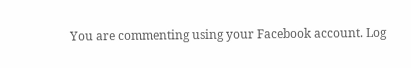You are commenting using your Facebook account. Log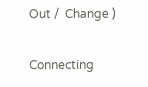Out /  Change )

Connecting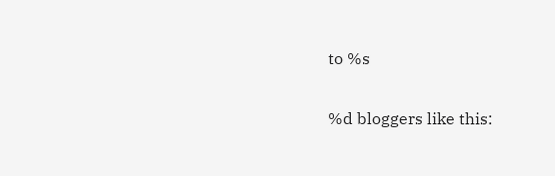to %s

%d bloggers like this: